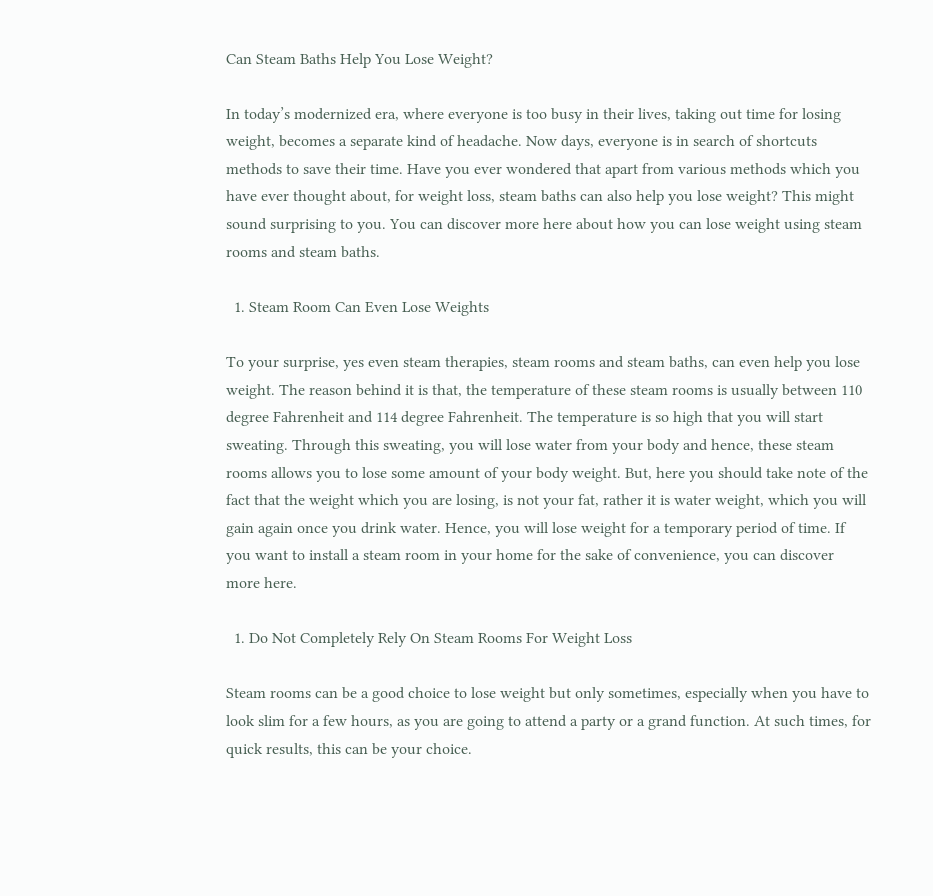Can Steam Baths Help You Lose Weight?

In today’s modernized era, where everyone is too busy in their lives, taking out time for losing weight, becomes a separate kind of headache. Now days, everyone is in search of shortcuts methods to save their time. Have you ever wondered that apart from various methods which you have ever thought about, for weight loss, steam baths can also help you lose weight? This might sound surprising to you. You can discover more here about how you can lose weight using steam rooms and steam baths.

  1. Steam Room Can Even Lose Weights

To your surprise, yes even steam therapies, steam rooms and steam baths, can even help you lose weight. The reason behind it is that, the temperature of these steam rooms is usually between 110 degree Fahrenheit and 114 degree Fahrenheit. The temperature is so high that you will start sweating. Through this sweating, you will lose water from your body and hence, these steam rooms allows you to lose some amount of your body weight. But, here you should take note of the fact that the weight which you are losing, is not your fat, rather it is water weight, which you will gain again once you drink water. Hence, you will lose weight for a temporary period of time. If you want to install a steam room in your home for the sake of convenience, you can discover more here.

  1. Do Not Completely Rely On Steam Rooms For Weight Loss

Steam rooms can be a good choice to lose weight but only sometimes, especially when you have to look slim for a few hours, as you are going to attend a party or a grand function. At such times, for quick results, this can be your choice.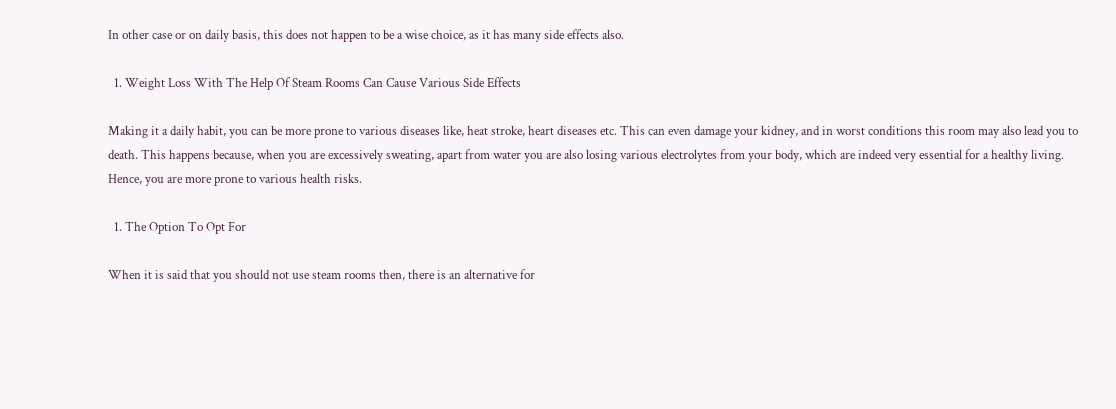In other case or on daily basis, this does not happen to be a wise choice, as it has many side effects also.

  1. Weight Loss With The Help Of Steam Rooms Can Cause Various Side Effects

Making it a daily habit, you can be more prone to various diseases like, heat stroke, heart diseases etc. This can even damage your kidney, and in worst conditions this room may also lead you to death. This happens because, when you are excessively sweating, apart from water you are also losing various electrolytes from your body, which are indeed very essential for a healthy living. Hence, you are more prone to various health risks.

  1. The Option To Opt For

When it is said that you should not use steam rooms then, there is an alternative for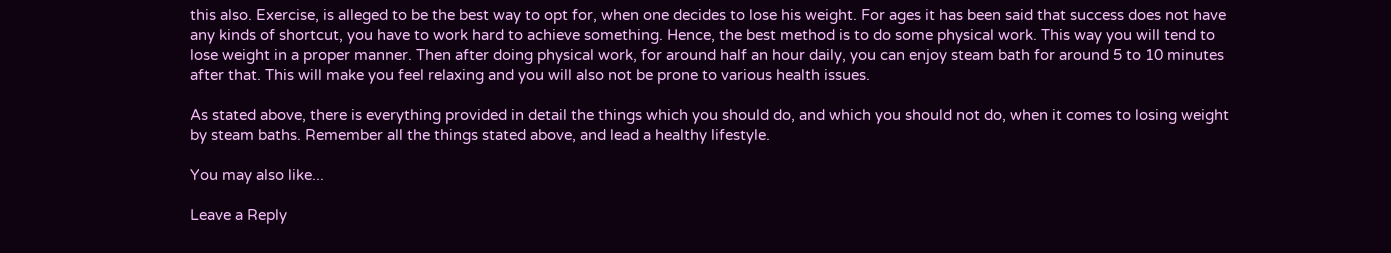this also. Exercise, is alleged to be the best way to opt for, when one decides to lose his weight. For ages it has been said that success does not have any kinds of shortcut, you have to work hard to achieve something. Hence, the best method is to do some physical work. This way you will tend to lose weight in a proper manner. Then after doing physical work, for around half an hour daily, you can enjoy steam bath for around 5 to 10 minutes after that. This will make you feel relaxing and you will also not be prone to various health issues.

As stated above, there is everything provided in detail the things which you should do, and which you should not do, when it comes to losing weight by steam baths. Remember all the things stated above, and lead a healthy lifestyle.

You may also like...

Leave a Reply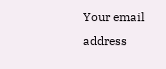Your email address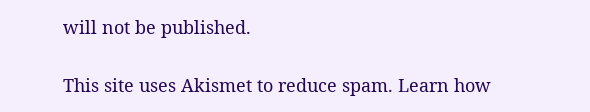will not be published.

This site uses Akismet to reduce spam. Learn how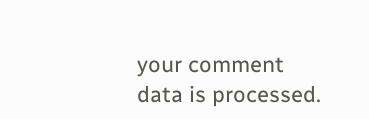your comment data is processed.